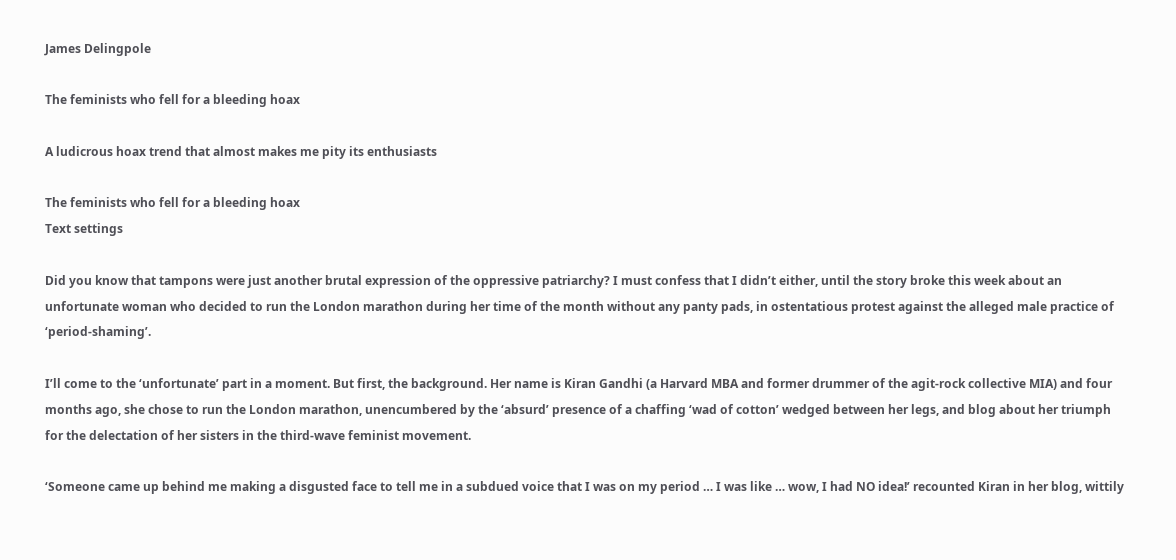James Delingpole

The feminists who fell for a bleeding hoax

A ludicrous hoax trend that almost makes me pity its enthusiasts

The feminists who fell for a bleeding hoax
Text settings

Did you know that tampons were just another brutal expression of the oppressive patriarchy? I must confess that I didn’t either, until the story broke this week about an unfortunate woman who decided to run the London marathon during her time of the month without any panty pads, in ostentatious protest against the alleged male practice of ‘period-shaming’.

I’ll come to the ‘unfortunate’ part in a moment. But first, the background. Her name is Kiran Gandhi (a Harvard MBA and former drummer of the agit-rock collective MIA) and four months ago, she chose to run the London marathon, unencumbered by the ‘absurd’ presence of a chaffing ‘wad of cotton’ wedged between her legs, and blog about her triumph for the delectation of her sisters in the third-wave feminist movement.

‘Someone came up behind me making a disgusted face to tell me in a subdued voice that I was on my period … I was like … wow, I had NO idea!’ recounted Kiran in her blog, wittily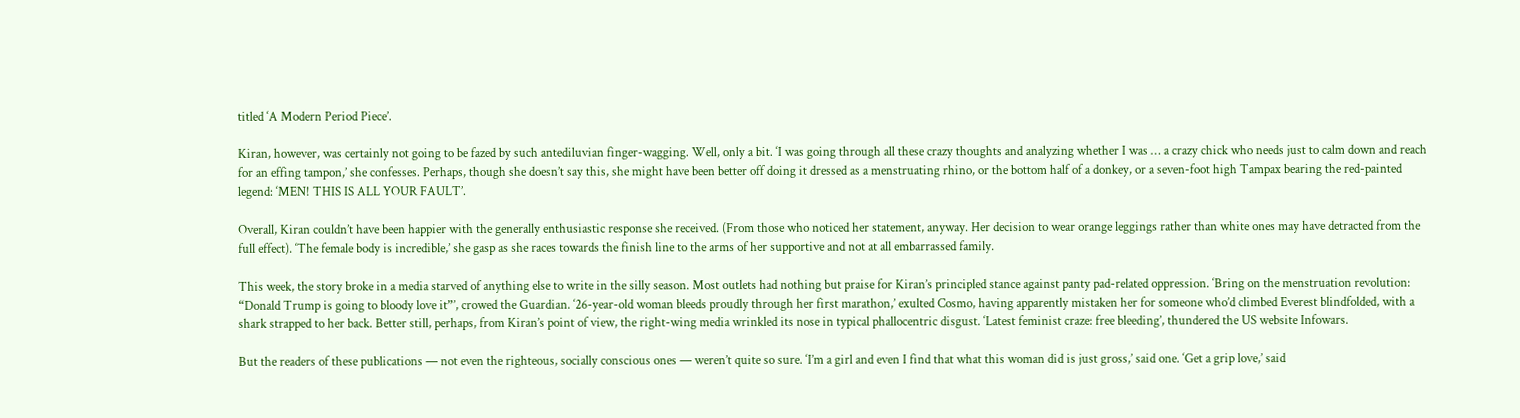titled ‘A Modern Period Piece’.

Kiran, however, was certainly not going to be fazed by such antediluvian finger-wagging. Well, only a bit. ‘I was going through all these crazy thoughts and analyzing whether I was … a crazy chick who needs just to calm down and reach for an effing tampon,’ she confesses. Perhaps, though she doesn’t say this, she might have been better off doing it dressed as a menstruating rhino, or the bottom half of a donkey, or a seven-foot high Tampax bearing the red-painted legend: ‘MEN! THIS IS ALL YOUR FAULT’.

Overall, Kiran couldn’t have been happier with the generally enthusiastic response she received. (From those who noticed her statement, anyway. Her decision to wear orange leggings rather than white ones may have detracted from the full effect). ‘The female body is incredible,’ she gasp as she races towards the finish line to the arms of her supportive and not at all embarrassed family.

This week, the story broke in a media starved of anything else to write in the silly season. Most outlets had nothing but praise for Kiran’s principled stance against panty pad-related oppression. ‘Bring on the menstruation revolution: “Donald Trump is going to bloody love it”’, crowed the Guardian. ‘26-year-old woman bleeds proudly through her first marathon,’ exulted Cosmo, having apparently mistaken her for someone who’d climbed Everest blindfolded, with a shark strapped to her back. Better still, perhaps, from Kiran’s point of view, the right-wing media wrinkled its nose in typical phallocentric disgust. ‘Latest feminist craze: free bleeding’, thundered the US website Infowars.

But the readers of these publications — not even the righteous, socially conscious ones — weren’t quite so sure. ‘I’m a girl and even I find that what this woman did is just gross,’ said one. ‘Get a grip love,’ said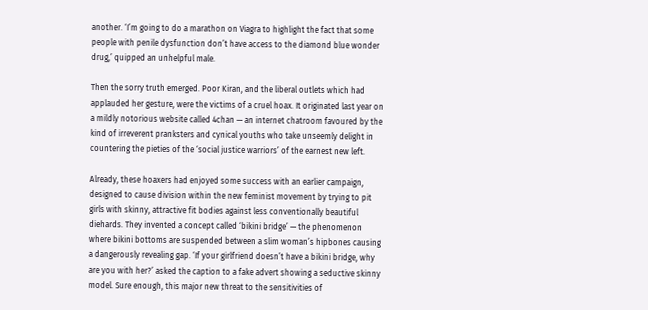another. ‘I’m going to do a marathon on Viagra to highlight the fact that some people with penile dysfunction don’t have access to the diamond blue wonder drug,’ quipped an unhelpful male.

Then the sorry truth emerged. Poor Kiran, and the liberal outlets which had applauded her gesture, were the victims of a cruel hoax. It originated last year on a mildly notorious website called 4chan — an internet chatroom favoured by the kind of irreverent pranksters and cynical youths who take unseemly delight in countering the pieties of the ‘social justice warriors’ of the earnest new left.

Already, these hoaxers had enjoyed some success with an earlier campaign, designed to cause division within the new feminist movement by trying to pit girls with skinny, attractive fit bodies against less conventionally beautiful diehards. They invented a concept called ‘bikini bridge’ — the phenomenon where bikini bottoms are suspended between a slim woman’s hipbones causing a dangerously revealing gap. ‘If your girlfriend doesn’t have a bikini bridge, why are you with her?’ asked the caption to a fake advert showing a seductive skinny model. Sure enough, this major new threat to the sensitivities of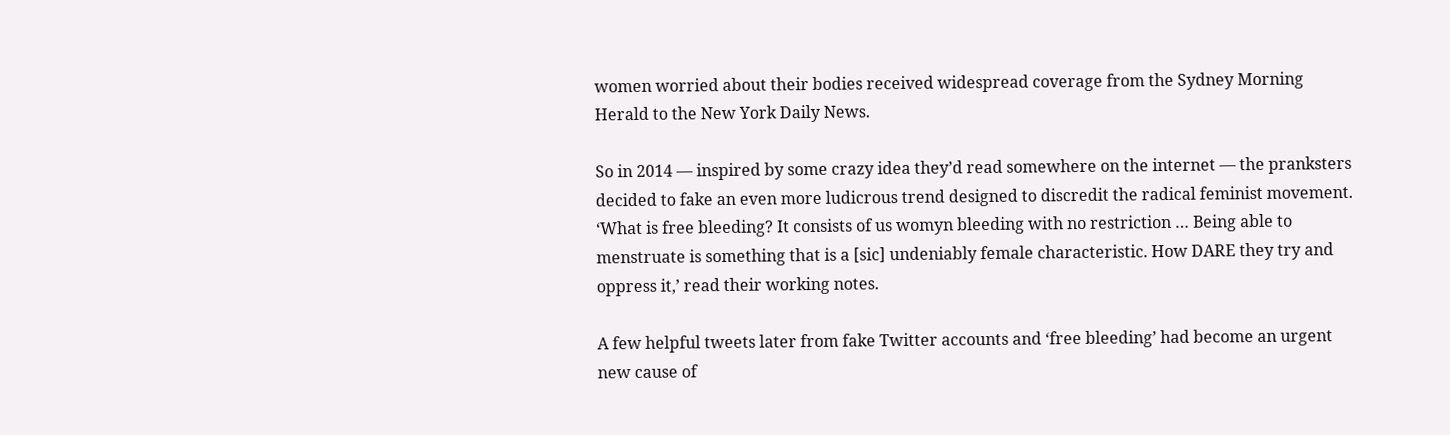women worried about their bodies received widespread coverage from the Sydney Morning Herald to the New York Daily News.

So in 2014 — inspired by some crazy idea they’d read somewhere on the internet — the pranksters decided to fake an even more ludicrous trend designed to discredit the radical feminist movement. ‘What is free bleeding? It consists of us womyn bleeding with no restriction … Being able to menstruate is something that is a [sic] undeniably female characteristic. How DARE they try and oppress it,’ read their working notes.

A few helpful tweets later from fake Twitter accounts and ‘free bleeding’ had become an urgent new cause of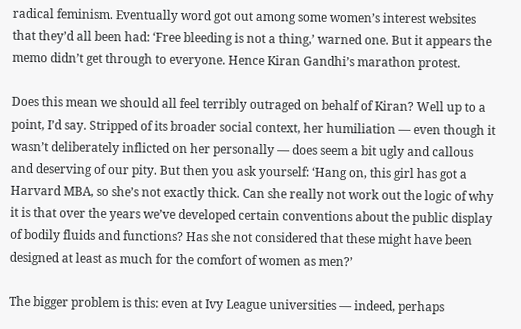radical feminism. Eventually word got out among some women’s interest websites that they’d all been had: ‘Free bleeding is not a thing,’ warned one. But it appears the memo didn’t get through to everyone. Hence Kiran Gandhi’s marathon protest.

Does this mean we should all feel terribly outraged on behalf of Kiran? Well up to a point, I’d say. Stripped of its broader social context, her humiliation — even though it wasn’t deliberately inflicted on her personally — does seem a bit ugly and callous and deserving of our pity. But then you ask yourself: ‘Hang on, this girl has got a Harvard MBA, so she’s not exactly thick. Can she really not work out the logic of why it is that over the years we’ve developed certain conventions about the public display of bodily fluids and functions? Has she not considered that these might have been designed at least as much for the comfort of women as men?’

The bigger problem is this: even at Ivy League universities — indeed, perhaps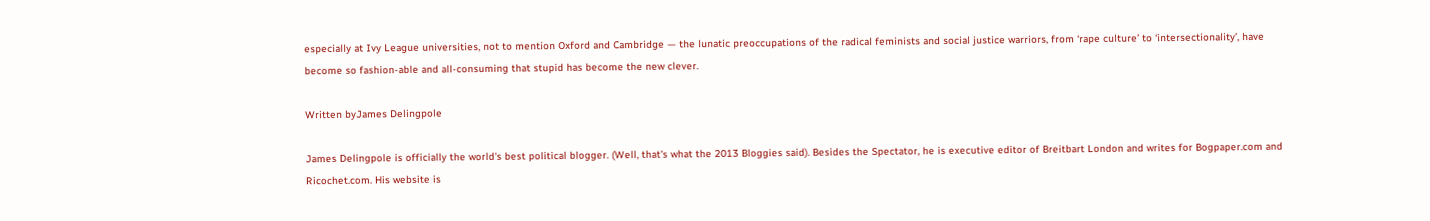especially at Ivy League universities, not to mention Oxford and Cambridge — the lunatic preoccupations of the radical feminists and social justice warriors, from ‘rape culture’ to ‘intersectionality’, have become so fashion-able and all-consuming that stupid has become the new clever.

Written byJames Delingpole

James Delingpole is officially the world's best political blogger. (Well, that's what the 2013 Bloggies said). Besides the Spectator, he is executive editor of Breitbart London and writes for Bogpaper.com and Ricochet.com. His website is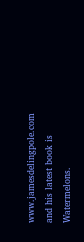www.jamesdelingpole.com and his latest book is Watermelons.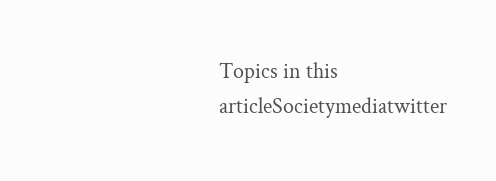Topics in this articleSocietymediatwitter